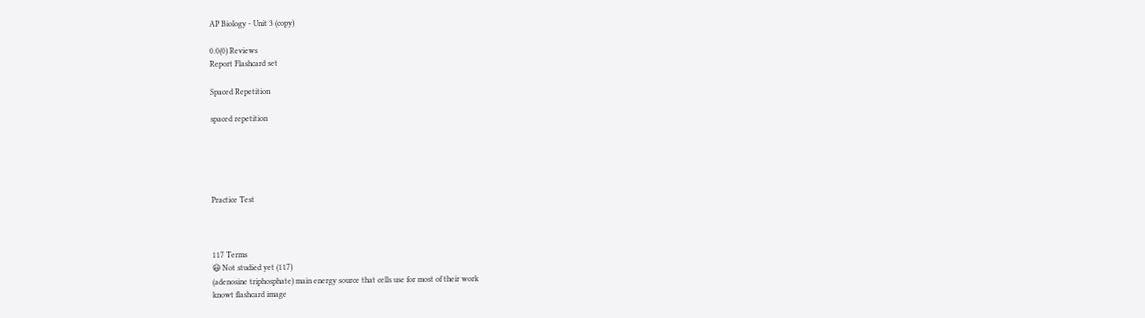AP Biology - Unit 3 (copy)

0.0(0) Reviews
Report Flashcard set

Spaced Repetition

spaced repetition





Practice Test



117 Terms
😃 Not studied yet (117)
(adenosine triphosphate) main energy source that cells use for most of their work
knowt flashcard image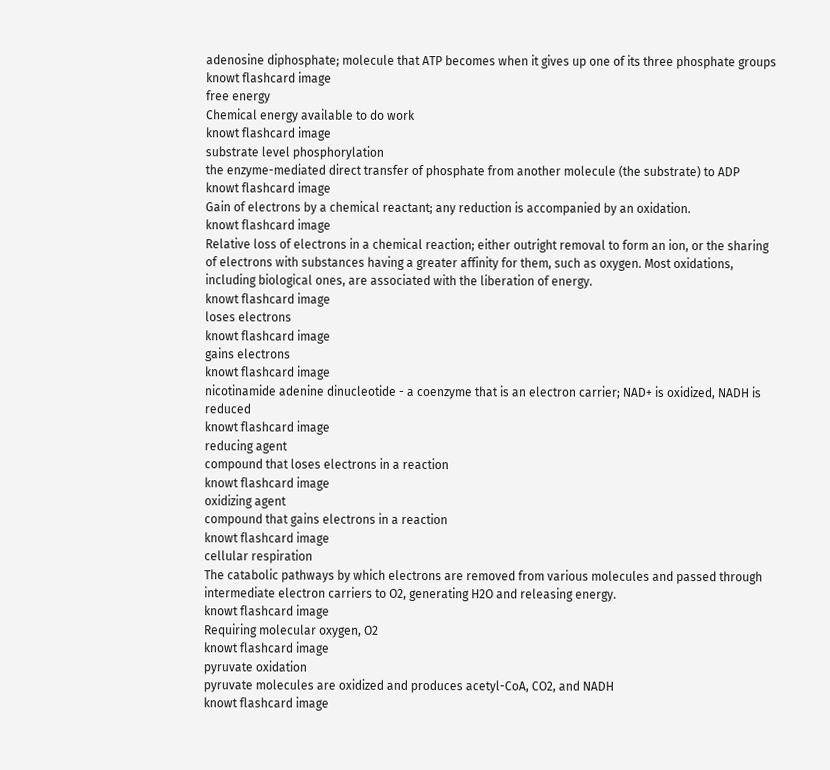adenosine diphosphate; molecule that ATP becomes when it gives up one of its three phosphate groups
knowt flashcard image
free energy
Chemical energy available to do work
knowt flashcard image
substrate level phosphorylation
the enzyme-mediated direct transfer of phosphate from another molecule (the substrate) to ADP
knowt flashcard image
Gain of electrons by a chemical reactant; any reduction is accompanied by an oxidation.
knowt flashcard image
Relative loss of electrons in a chemical reaction; either outright removal to form an ion, or the sharing of electrons with substances having a greater affinity for them, such as oxygen. Most oxidations, including biological ones, are associated with the liberation of energy.
knowt flashcard image
loses electrons
knowt flashcard image
gains electrons
knowt flashcard image
nicotinamide adenine dinucleotide - a coenzyme that is an electron carrier; NAD+ is oxidized, NADH is reduced
knowt flashcard image
reducing agent
compound that loses electrons in a reaction
knowt flashcard image
oxidizing agent
compound that gains electrons in a reaction
knowt flashcard image
cellular respiration
The catabolic pathways by which electrons are removed from various molecules and passed through intermediate electron carriers to O2, generating H2O and releasing energy.
knowt flashcard image
Requiring molecular oxygen, O2
knowt flashcard image
pyruvate oxidation
pyruvate molecules are oxidized and produces acetyl-CoA, CO2, and NADH
knowt flashcard image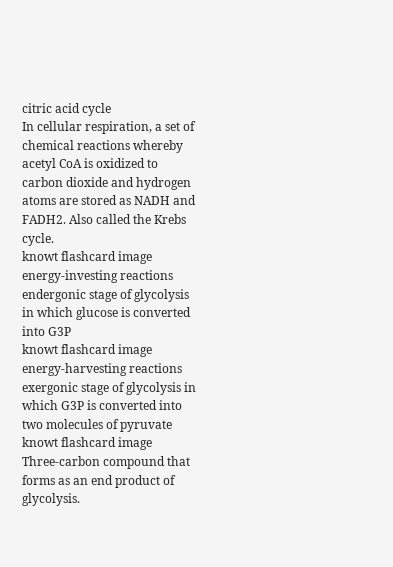citric acid cycle
In cellular respiration, a set of chemical reactions whereby acetyl CoA is oxidized to carbon dioxide and hydrogen atoms are stored as NADH and FADH2. Also called the Krebs cycle.
knowt flashcard image
energy-investing reactions
endergonic stage of glycolysis in which glucose is converted into G3P
knowt flashcard image
energy-harvesting reactions
exergonic stage of glycolysis in which G3P is converted into two molecules of pyruvate
knowt flashcard image
Three-carbon compound that forms as an end product of glycolysis.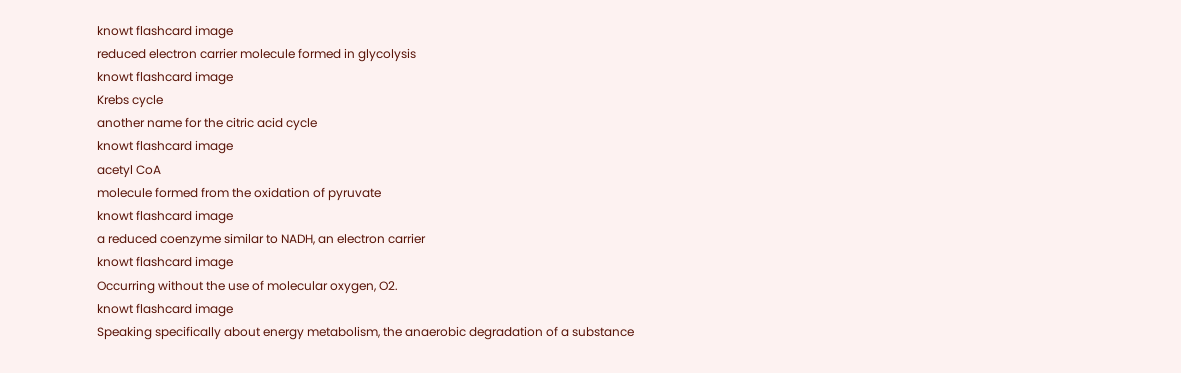knowt flashcard image
reduced electron carrier molecule formed in glycolysis
knowt flashcard image
Krebs cycle
another name for the citric acid cycle
knowt flashcard image
acetyl CoA
molecule formed from the oxidation of pyruvate
knowt flashcard image
a reduced coenzyme similar to NADH, an electron carrier
knowt flashcard image
Occurring without the use of molecular oxygen, O2.
knowt flashcard image
Speaking specifically about energy metabolism, the anaerobic degradation of a substance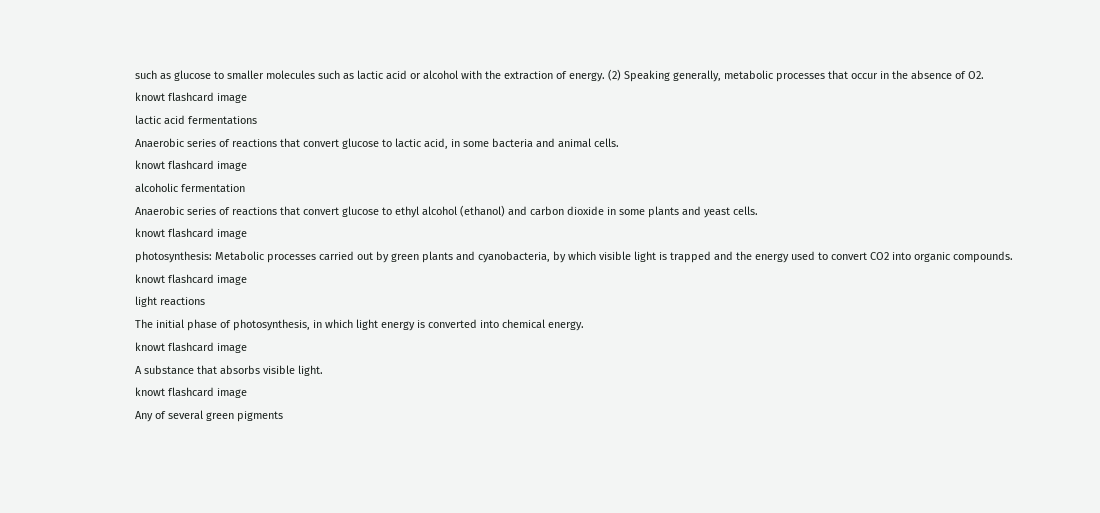such as glucose to smaller molecules such as lactic acid or alcohol with the extraction of energy. (2) Speaking generally, metabolic processes that occur in the absence of O2.
knowt flashcard image
lactic acid fermentations
Anaerobic series of reactions that convert glucose to lactic acid, in some bacteria and animal cells.
knowt flashcard image
alcoholic fermentation
Anaerobic series of reactions that convert glucose to ethyl alcohol (ethanol) and carbon dioxide in some plants and yeast cells.
knowt flashcard image
photosynthesis: Metabolic processes carried out by green plants and cyanobacteria, by which visible light is trapped and the energy used to convert CO2 into organic compounds.
knowt flashcard image
light reactions
The initial phase of photosynthesis, in which light energy is converted into chemical energy.
knowt flashcard image
A substance that absorbs visible light.
knowt flashcard image
Any of several green pigments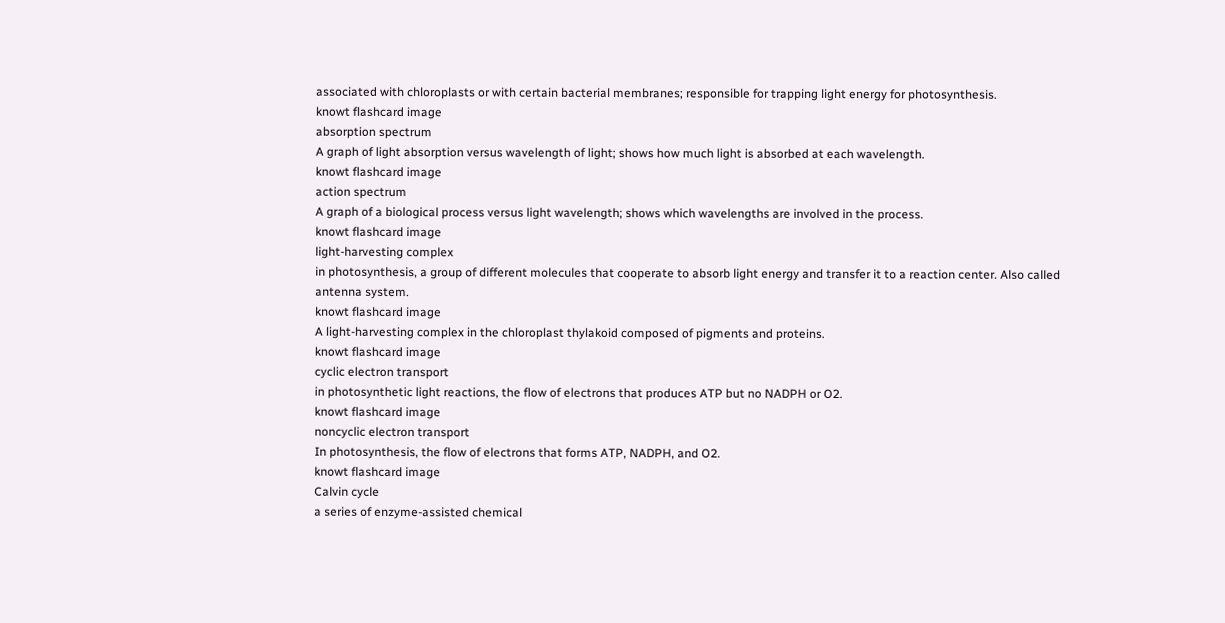associated with chloroplasts or with certain bacterial membranes; responsible for trapping light energy for photosynthesis.
knowt flashcard image
absorption spectrum
A graph of light absorption versus wavelength of light; shows how much light is absorbed at each wavelength.
knowt flashcard image
action spectrum
A graph of a biological process versus light wavelength; shows which wavelengths are involved in the process.
knowt flashcard image
light-harvesting complex
in photosynthesis, a group of different molecules that cooperate to absorb light energy and transfer it to a reaction center. Also called antenna system.
knowt flashcard image
A light-harvesting complex in the chloroplast thylakoid composed of pigments and proteins.
knowt flashcard image
cyclic electron transport
in photosynthetic light reactions, the flow of electrons that produces ATP but no NADPH or O2.
knowt flashcard image
noncyclic electron transport
In photosynthesis, the flow of electrons that forms ATP, NADPH, and O2.
knowt flashcard image
Calvin cycle
a series of enzyme-assisted chemical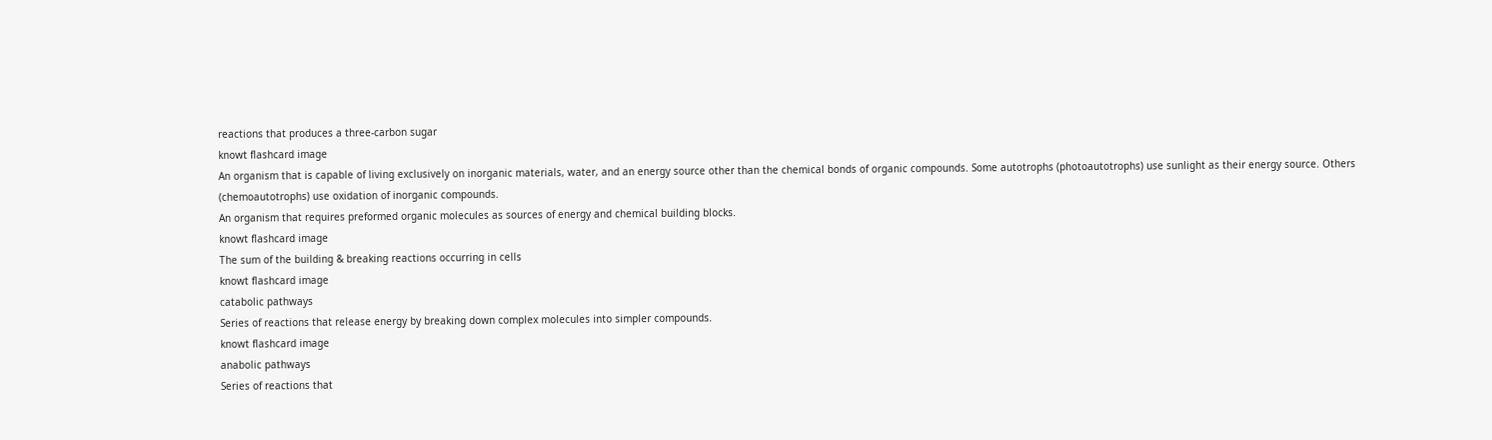reactions that produces a three-carbon sugar
knowt flashcard image
An organism that is capable of living exclusively on inorganic materials, water, and an energy source other than the chemical bonds of organic compounds. Some autotrophs (photoautotrophs) use sunlight as their energy source. Others (chemoautotrophs) use oxidation of inorganic compounds.
An organism that requires preformed organic molecules as sources of energy and chemical building blocks.
knowt flashcard image
The sum of the building & breaking reactions occurring in cells
knowt flashcard image
catabolic pathways
Series of reactions that release energy by breaking down complex molecules into simpler compounds.
knowt flashcard image
anabolic pathways
Series of reactions that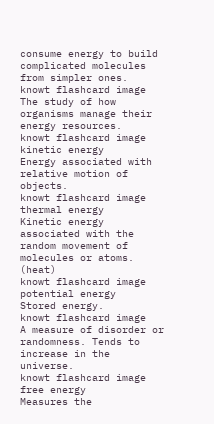consume energy to build complicated molecules from simpler ones.
knowt flashcard image
The study of how organisms manage their energy resources.
knowt flashcard image
kinetic energy
Energy associated with relative motion of objects.
knowt flashcard image
thermal energy
Kinetic energy associated with the random movement of molecules or atoms. (heat)
knowt flashcard image
potential energy
Stored energy.
knowt flashcard image
A measure of disorder or randomness. Tends to increase in the universe.
knowt flashcard image
free energy
Measures the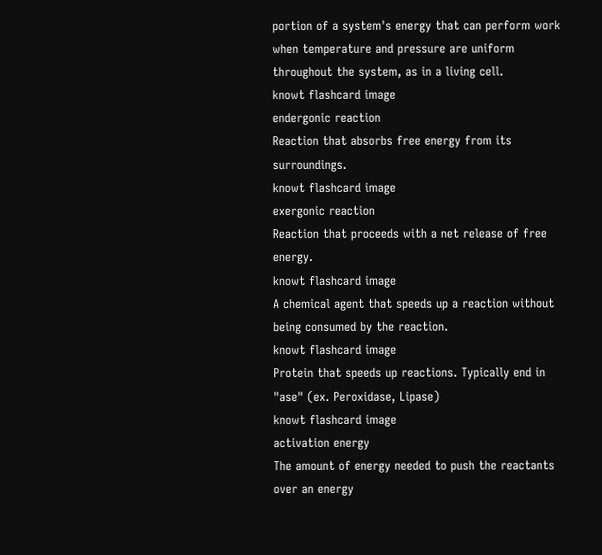portion of a system's energy that can perform work when temperature and pressure are uniform throughout the system, as in a living cell.
knowt flashcard image
endergonic reaction
Reaction that absorbs free energy from its surroundings.
knowt flashcard image
exergonic reaction
Reaction that proceeds with a net release of free energy.
knowt flashcard image
A chemical agent that speeds up a reaction without being consumed by the reaction.
knowt flashcard image
Protein that speeds up reactions. Typically end in "ase" (ex. Peroxidase, Lipase)
knowt flashcard image
activation energy
The amount of energy needed to push the reactants over an energy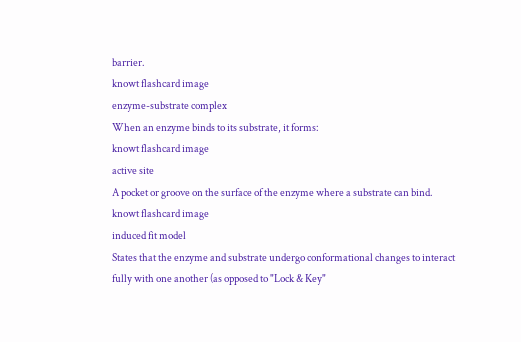barrier.
knowt flashcard image
enzyme-substrate complex
When an enzyme binds to its substrate, it forms:
knowt flashcard image
active site
A pocket or groove on the surface of the enzyme where a substrate can bind.
knowt flashcard image
induced fit model
States that the enzyme and substrate undergo conformational changes to interact fully with one another (as opposed to "Lock & Key"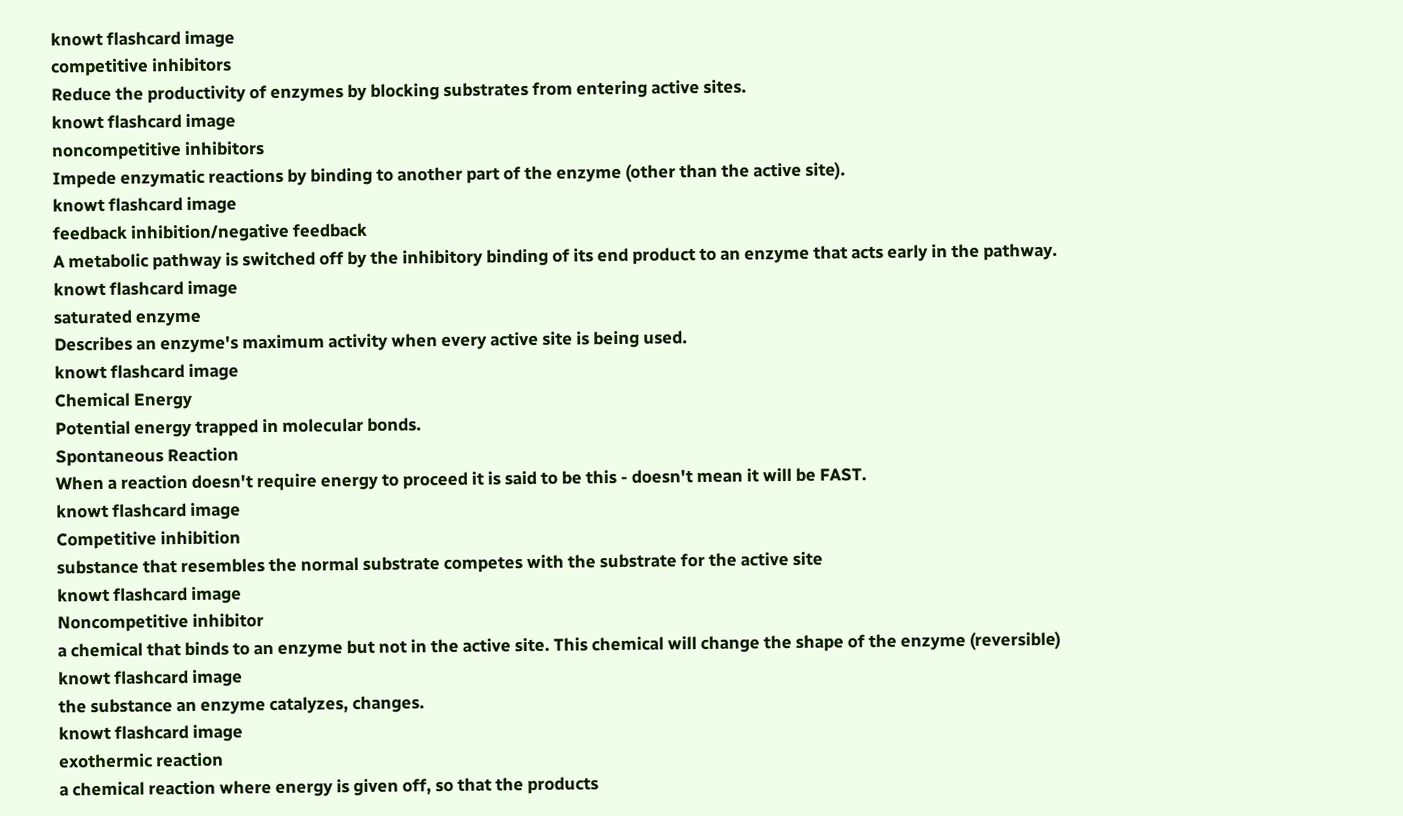knowt flashcard image
competitive inhibitors
Reduce the productivity of enzymes by blocking substrates from entering active sites.
knowt flashcard image
noncompetitive inhibitors
Impede enzymatic reactions by binding to another part of the enzyme (other than the active site).
knowt flashcard image
feedback inhibition/negative feedback
A metabolic pathway is switched off by the inhibitory binding of its end product to an enzyme that acts early in the pathway.
knowt flashcard image
saturated enzyme
Describes an enzyme's maximum activity when every active site is being used.
knowt flashcard image
Chemical Energy
Potential energy trapped in molecular bonds.
Spontaneous Reaction
When a reaction doesn't require energy to proceed it is said to be this - doesn't mean it will be FAST.
knowt flashcard image
Competitive inhibition
substance that resembles the normal substrate competes with the substrate for the active site
knowt flashcard image
Noncompetitive inhibitor
a chemical that binds to an enzyme but not in the active site. This chemical will change the shape of the enzyme (reversible)
knowt flashcard image
the substance an enzyme catalyzes, changes.
knowt flashcard image
exothermic reaction
a chemical reaction where energy is given off, so that the products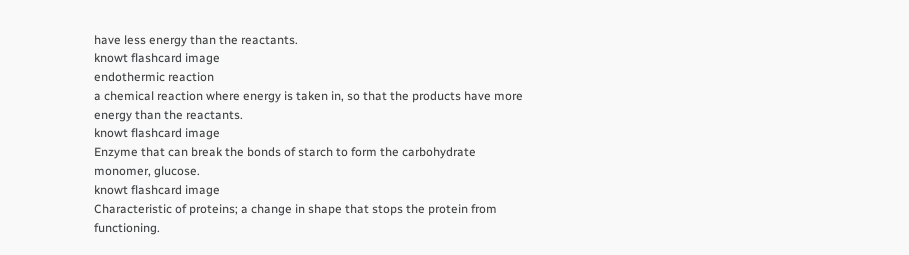have less energy than the reactants.
knowt flashcard image
endothermic reaction
a chemical reaction where energy is taken in, so that the products have more energy than the reactants.
knowt flashcard image
Enzyme that can break the bonds of starch to form the carbohydrate monomer, glucose.
knowt flashcard image
Characteristic of proteins; a change in shape that stops the protein from functioning.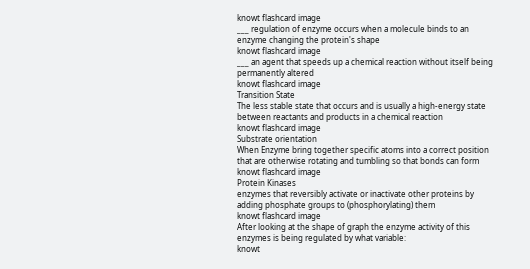knowt flashcard image
___ regulation of enzyme occurs when a molecule binds to an enzyme changing the protein's shape
knowt flashcard image
___ an agent that speeds up a chemical reaction without itself being permanently altered
knowt flashcard image
Transition State
The less stable state that occurs and is usually a high-energy state between reactants and products in a chemical reaction
knowt flashcard image
Substrate orientation
When Enzyme bring together specific atoms into a correct position that are otherwise rotating and tumbling so that bonds can form
knowt flashcard image
Protein Kinases
enzymes that reversibly activate or inactivate other proteins by adding phosphate groups to (phosphorylating) them
knowt flashcard image
After looking at the shape of graph the enzyme activity of this enzymes is being regulated by what variable:
knowt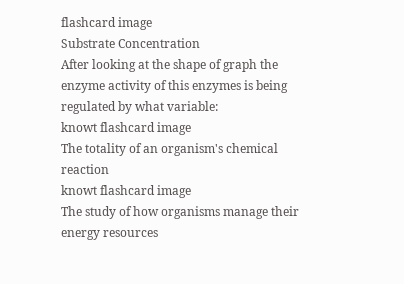flashcard image
Substrate Concentration
After looking at the shape of graph the enzyme activity of this enzymes is being regulated by what variable:
knowt flashcard image
The totality of an organism's chemical reaction
knowt flashcard image
The study of how organisms manage their energy resources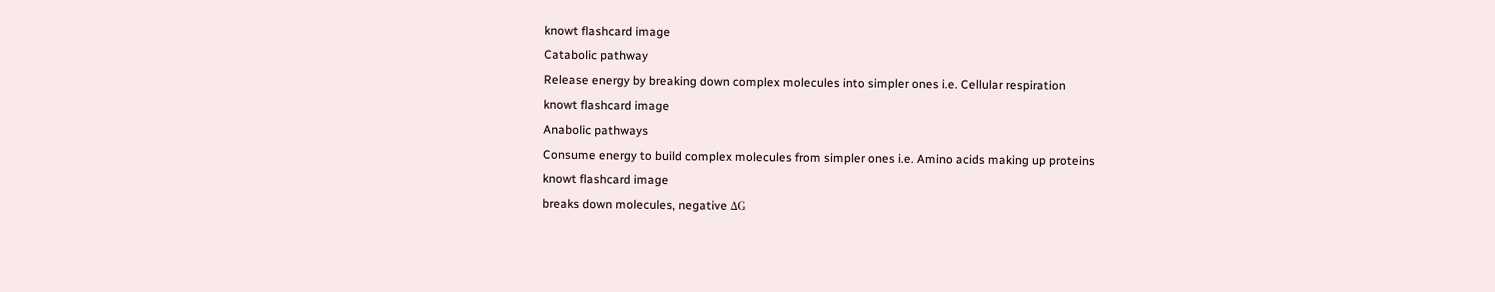knowt flashcard image
Catabolic pathway
Release energy by breaking down complex molecules into simpler ones i.e. Cellular respiration
knowt flashcard image
Anabolic pathways
Consume energy to build complex molecules from simpler ones i.e. Amino acids making up proteins
knowt flashcard image
breaks down molecules, negative ΔG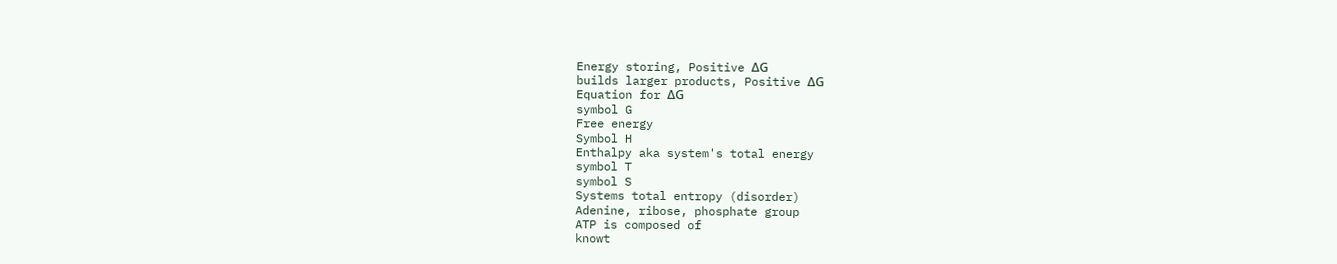Energy storing, Positive ΔG
builds larger products, Positive ΔG
Equation for ΔG
symbol G
Free energy
Symbol H
Enthalpy aka system's total energy
symbol T
symbol S
Systems total entropy (disorder)
Adenine, ribose, phosphate group
ATP is composed of
knowt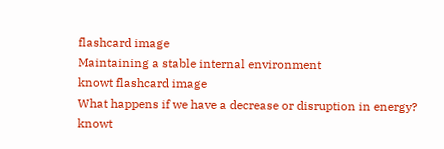flashcard image
Maintaining a stable internal environment
knowt flashcard image
What happens if we have a decrease or disruption in energy?
knowt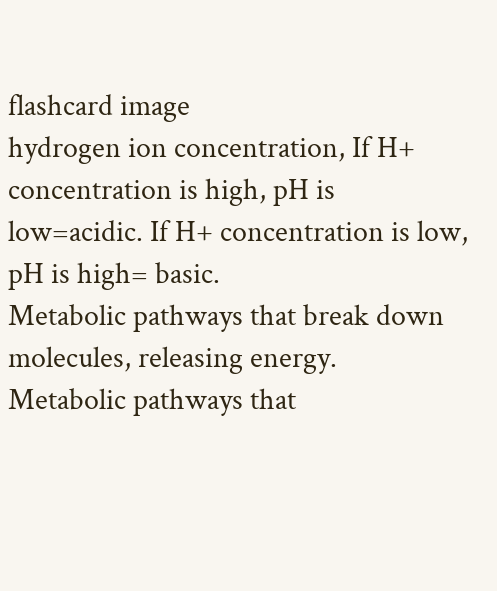flashcard image
hydrogen ion concentration, If H+ concentration is high, pH is low=acidic. If H+ concentration is low, pH is high= basic.
Metabolic pathways that break down molecules, releasing energy.
Metabolic pathways that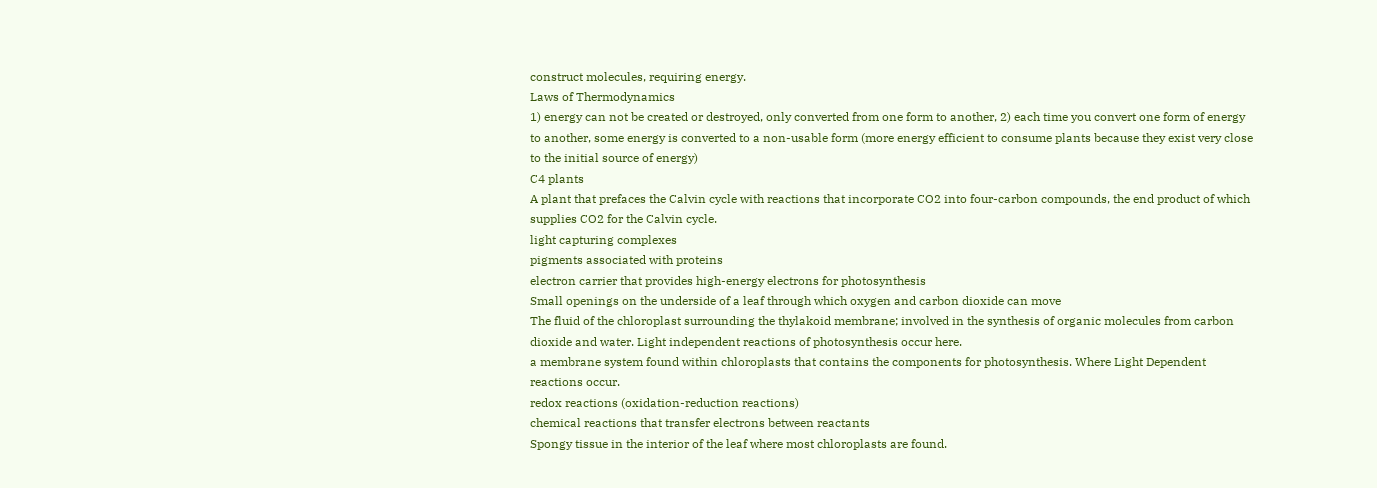construct molecules, requiring energy.
Laws of Thermodynamics
1) energy can not be created or destroyed, only converted from one form to another, 2) each time you convert one form of energy to another, some energy is converted to a non-usable form (more energy efficient to consume plants because they exist very close to the initial source of energy)
C4 plants
A plant that prefaces the Calvin cycle with reactions that incorporate CO2 into four-carbon compounds, the end product of which supplies CO2 for the Calvin cycle.
light capturing complexes
pigments associated with proteins
electron carrier that provides high-energy electrons for photosynthesis
Small openings on the underside of a leaf through which oxygen and carbon dioxide can move
The fluid of the chloroplast surrounding the thylakoid membrane; involved in the synthesis of organic molecules from carbon dioxide and water. Light independent reactions of photosynthesis occur here.
a membrane system found within chloroplasts that contains the components for photosynthesis. Where Light Dependent reactions occur.
redox reactions (oxidation-reduction reactions)
chemical reactions that transfer electrons between reactants
Spongy tissue in the interior of the leaf where most chloroplasts are found.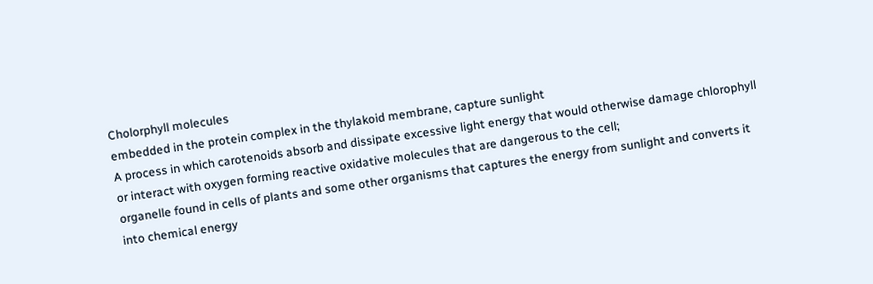Cholorphyll molecules
embedded in the protein complex in the thylakoid membrane, capture sunlight
A process in which carotenoids absorb and dissipate excessive light energy that would otherwise damage chlorophyll or interact with oxygen forming reactive oxidative molecules that are dangerous to the cell;
organelle found in cells of plants and some other organisms that captures the energy from sunlight and converts it into chemical energy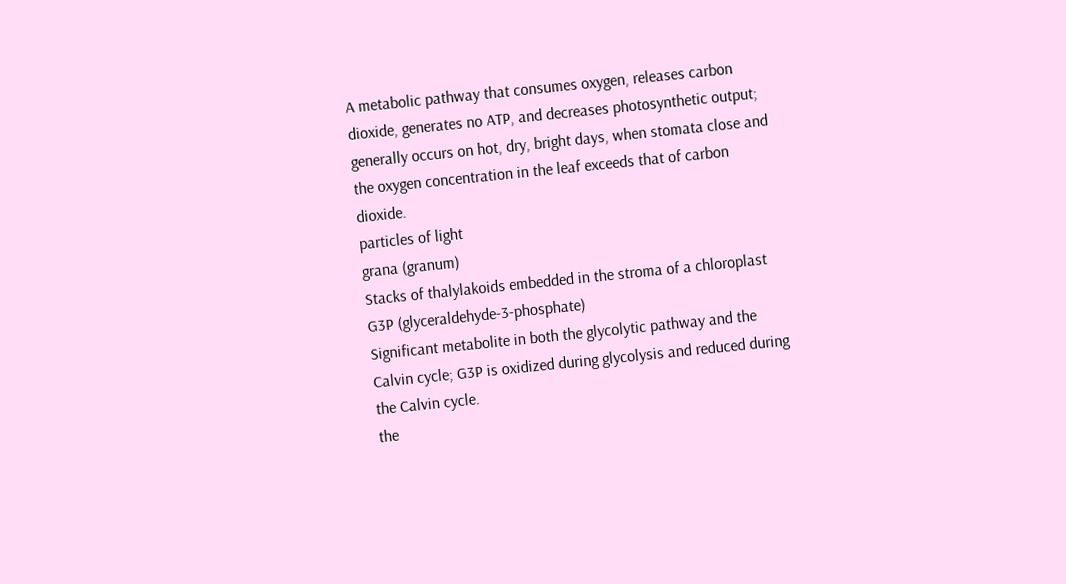A metabolic pathway that consumes oxygen, releases carbon dioxide, generates no ATP, and decreases photosynthetic output; generally occurs on hot, dry, bright days, when stomata close and the oxygen concentration in the leaf exceeds that of carbon dioxide.
particles of light
grana (granum)
Stacks of thalylakoids embedded in the stroma of a chloroplast
G3P (glyceraldehyde-3-phosphate)
Significant metabolite in both the glycolytic pathway and the Calvin cycle; G3P is oxidized during glycolysis and reduced during the Calvin cycle.
the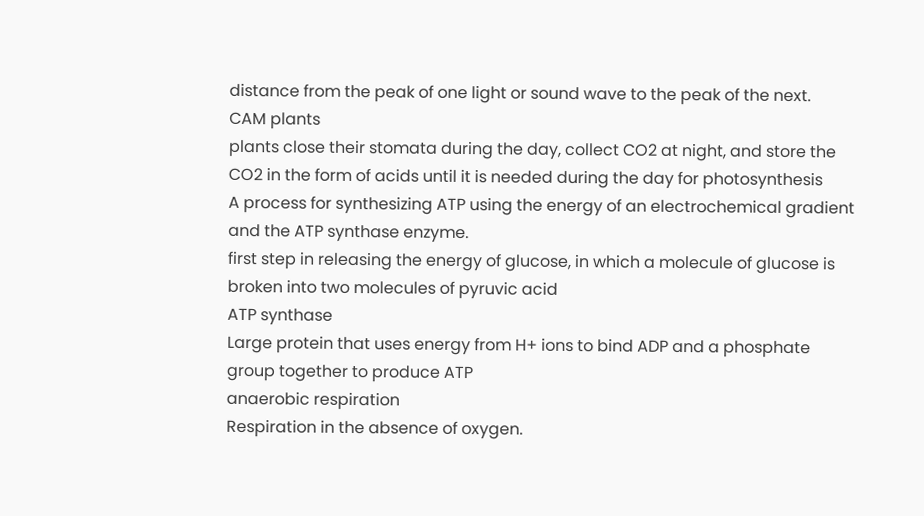distance from the peak of one light or sound wave to the peak of the next.
CAM plants
plants close their stomata during the day, collect CO2 at night, and store the CO2 in the form of acids until it is needed during the day for photosynthesis
A process for synthesizing ATP using the energy of an electrochemical gradient and the ATP synthase enzyme.
first step in releasing the energy of glucose, in which a molecule of glucose is broken into two molecules of pyruvic acid
ATP synthase
Large protein that uses energy from H+ ions to bind ADP and a phosphate group together to produce ATP
anaerobic respiration
Respiration in the absence of oxygen.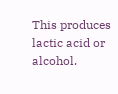This produces lactic acid or alcohol.